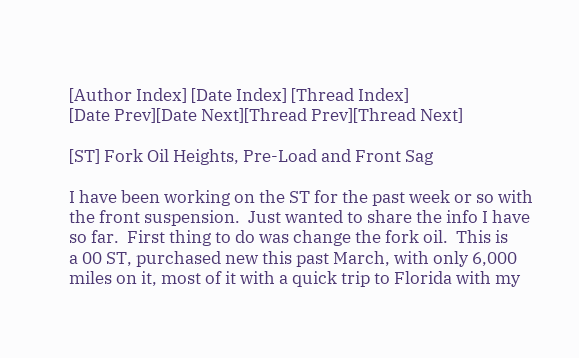[Author Index] [Date Index] [Thread Index]
[Date Prev][Date Next][Thread Prev][Thread Next]

[ST] Fork Oil Heights, Pre-Load and Front Sag

I have been working on the ST for the past week or so with
the front suspension.  Just wanted to share the info I have
so far.  First thing to do was change the fork oil.  This is
a 00 ST, purchased new this past March, with only 6,000
miles on it, most of it with a quick trip to Florida with my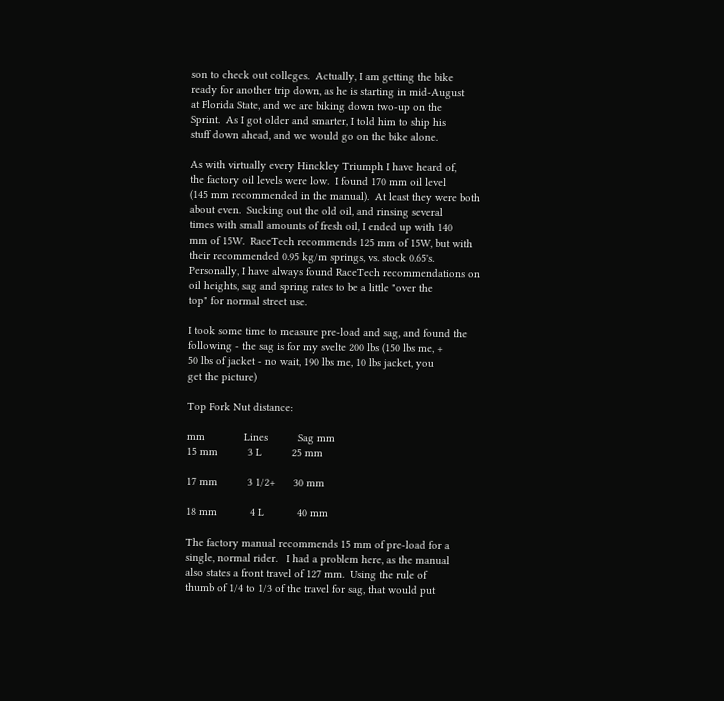son to check out colleges.  Actually, I am getting the bike
ready for another trip down, as he is starting in mid-August
at Florida State, and we are biking down two-up on the
Sprint.  As I got older and smarter, I told him to ship his
stuff down ahead, and we would go on the bike alone.

As with virtually every Hinckley Triumph I have heard of,
the factory oil levels were low.  I found 170 mm oil level
(145 mm recommended in the manual).  At least they were both
about even.  Sucking out the old oil, and rinsing several
times with small amounts of fresh oil, I ended up with 140
mm of 15W.  RaceTech recommends 125 mm of 15W, but with
their recommended 0.95 kg/m springs, vs. stock 0.65's.
Personally, I have always found RaceTech recommendations on
oil heights, sag and spring rates to be a little "over the
top" for normal street use.

I took some time to measure pre-load and sag, and found the
following - the sag is for my svelte 200 lbs (150 lbs me, +
50 lbs of jacket - no wait, 190 lbs me, 10 lbs jacket, you
get the picture)

Top Fork Nut distance:

mm             Lines          Sag mm
15 mm          3 L          25 mm

17 mm          3 1/2+      30 mm

18 mm           4 L           40 mm

The factory manual recommends 15 mm of pre-load for a
single, normal rider.   I had a problem here, as the manual
also states a front travel of 127 mm.  Using the rule of
thumb of 1/4 to 1/3 of the travel for sag, that would put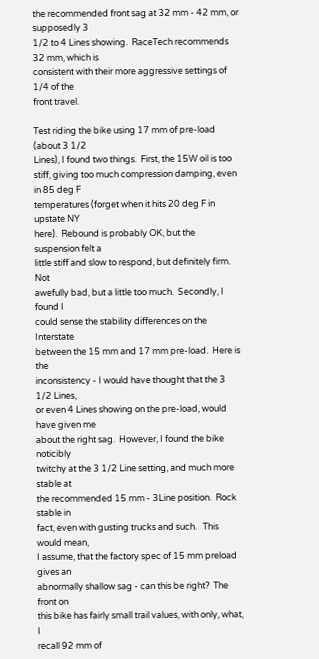the recommended front sag at 32 mm - 42 mm, or supposedly 3
1/2 to 4 Lines showing.  RaceTech recommends 32 mm, which is
consistent with their more aggressive settings of 1/4 of the
front travel.

Test riding the bike using 17 mm of pre-load (about 3 1/2
Lines), I found two things.  First, the 15W oil is too
stiff, giving too much compression damping, even in 85 deg F
temperatures (forget when it hits 20 deg F in upstate NY
here).  Rebound is probably OK, but the suspension felt a
little stiff and slow to respond, but definitely firm.  Not
awefully bad, but a little too much.  Secondly, I found I
could sense the stability differences on the Interstate
between the 15 mm and 17 mm pre-load.  Here is the
inconsistency - I would have thought that the 3 1/2 Lines,
or even 4 Lines showing on the pre-load, would have given me
about the right sag.  However, I found the bike noticibly
twitchy at the 3 1/2 Line setting, and much more stable at
the recommended 15 mm - 3Line position.  Rock stable in
fact, even with gusting trucks and such.   This would mean,
I assume, that the factory spec of 15 mm preload gives an
abnormally shallow sag - can this be right?  The front on
this bike has fairly small trail values, with only, what, I
recall 92 mm of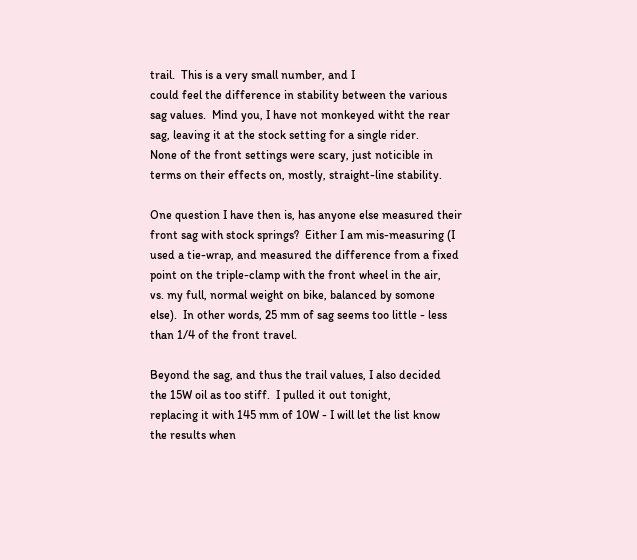trail.  This is a very small number, and I
could feel the difference in stability between the various
sag values.  Mind you, I have not monkeyed witht the rear
sag, leaving it at the stock setting for a single rider.
None of the front settings were scary, just noticible in
terms on their effects on, mostly, straight-line stability.

One question I have then is, has anyone else measured their
front sag with stock springs?  Either I am mis-measuring (I
used a tie-wrap, and measured the difference from a fixed
point on the triple-clamp with the front wheel in the air,
vs. my full, normal weight on bike, balanced by somone
else).  In other words, 25 mm of sag seems too little - less
than 1/4 of the front travel.

Beyond the sag, and thus the trail values, I also decided
the 15W oil as too stiff.  I pulled it out tonight,
replacing it with 145 mm of 10W - I will let the list know
the results when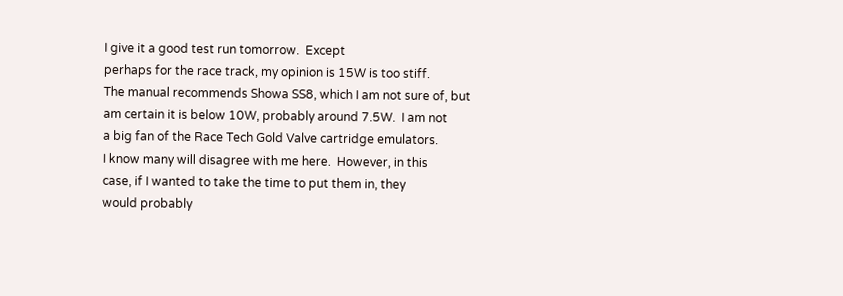I give it a good test run tomorrow.  Except
perhaps for the race track, my opinion is 15W is too stiff.
The manual recommends Showa SS8, which I am not sure of, but
am certain it is below 10W, probably around 7.5W.  I am not
a big fan of the Race Tech Gold Valve cartridge emulators.
I know many will disagree with me here.  However, in this
case, if I wanted to take the time to put them in, they
would probably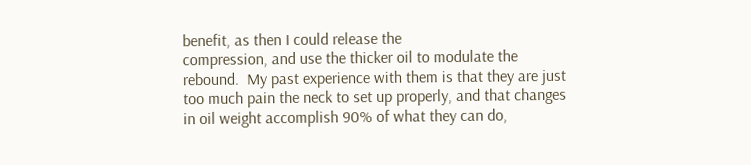benefit, as then I could release the
compression, and use the thicker oil to modulate the
rebound.  My past experience with them is that they are just
too much pain the neck to set up properly, and that changes
in oil weight accomplish 90% of what they can do,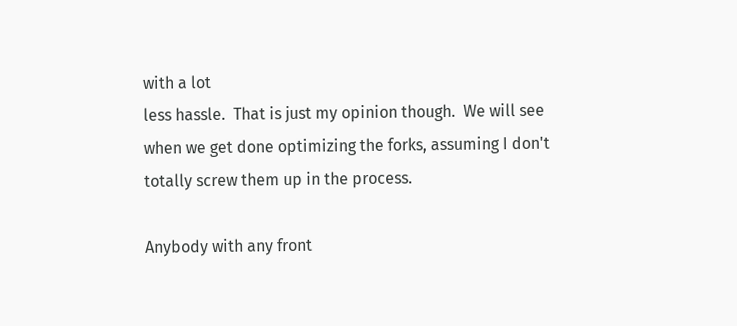with a lot
less hassle.  That is just my opinion though.  We will see
when we get done optimizing the forks, assuming I don't
totally screw them up in the process.

Anybody with any front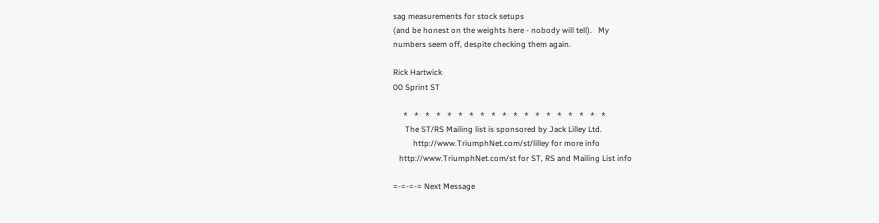sag measurements for stock setups
(and be honest on the weights here - nobody will tell).   My
numbers seem off, despite checking them again.

Rick Hartwick
00 Sprint ST

     *   *   *   *   *   *   *   *   *   *   *   *   *   *   *   *   *   *   *
      The ST/RS Mailing list is sponsored by Jack Lilley Ltd.
          http://www.TriumphNet.com/st/lilley for more info
   http://www.TriumphNet.com/st for ST, RS and Mailing List info

=-=-=-= Next Message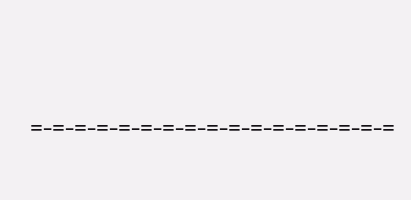=-=-=-=-=-=-=-=-=-=-=-=-=-=-=-=-=